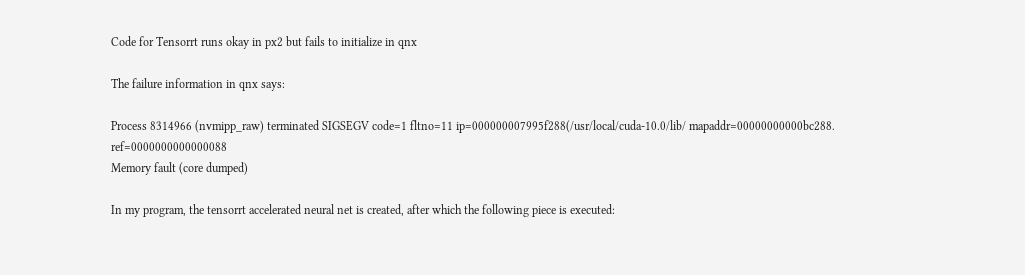Code for Tensorrt runs okay in px2 but fails to initialize in qnx

The failure information in qnx says:

Process 8314966 (nvmipp_raw) terminated SIGSEGV code=1 fltno=11 ip=000000007995f288(/usr/local/cuda-10.0/lib/ mapaddr=00000000000bc288. ref=0000000000000088
Memory fault (core dumped)

In my program, the tensorrt accelerated neural net is created, after which the following piece is executed: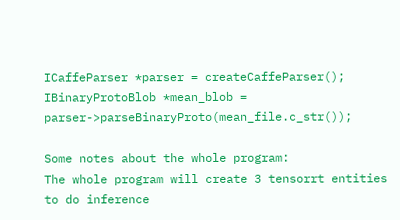ICaffeParser *parser = createCaffeParser();
IBinaryProtoBlob *mean_blob = parser->parseBinaryProto(mean_file.c_str());

Some notes about the whole program:
The whole program will create 3 tensorrt entities to do inference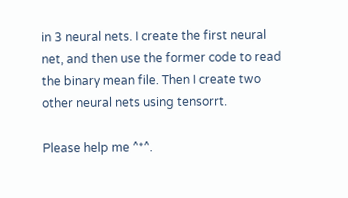in 3 neural nets. I create the first neural net, and then use the former code to read the binary mean file. Then I create two other neural nets using tensorrt.

Please help me ^*^.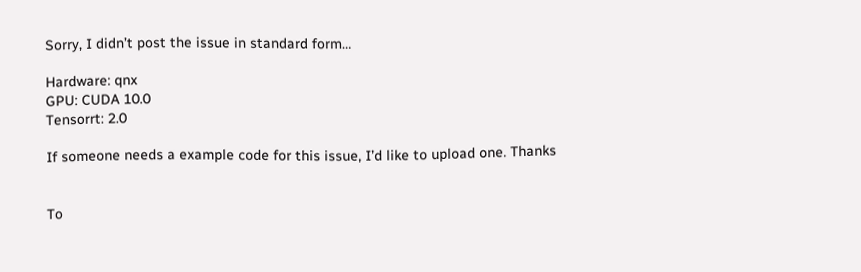Sorry, I didn’t post the issue in standard form…

Hardware: qnx
GPU: CUDA 10.0
Tensorrt: 2.0

If someone needs a example code for this issue, I’d like to upload one. Thanks


To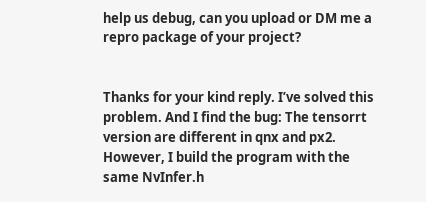help us debug, can you upload or DM me a repro package of your project?


Thanks for your kind reply. I’ve solved this problem. And I find the bug: The tensorrt version are different in qnx and px2. However, I build the program with the same NvInfer.h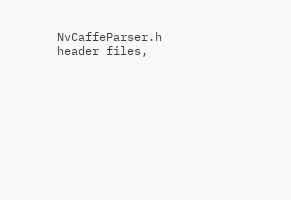NvCaffeParser.h header files,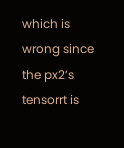which is wrong since the px2’s tensorrt is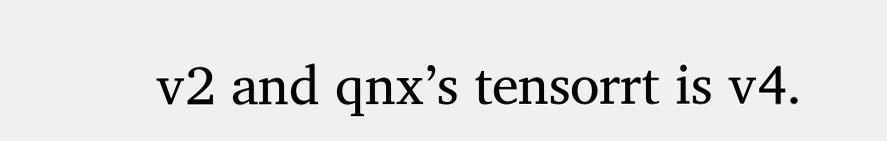v2 and qnx’s tensorrt is v4.